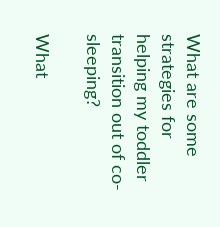What are some strategies for helping my toddler transition out of co-sleeping?

What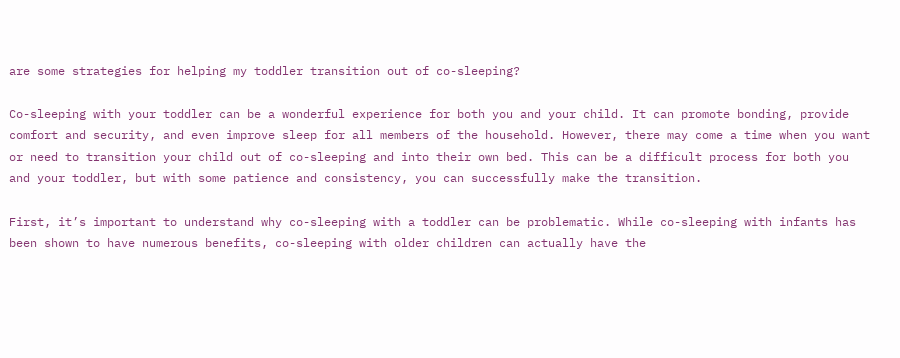are some strategies for helping my toddler transition out of co-sleeping?

Co-sleeping with your toddler can be a wonderful experience for both you and your child. It can promote bonding, provide comfort and security, and even improve sleep for all members of the household. However, there may come a time when you want or need to transition your child out of co-sleeping and into their own bed. This can be a difficult process for both you and your toddler, but with some patience and consistency, you can successfully make the transition.

First, it’s important to understand why co-sleeping with a toddler can be problematic. While co-sleeping with infants has been shown to have numerous benefits, co-sleeping with older children can actually have the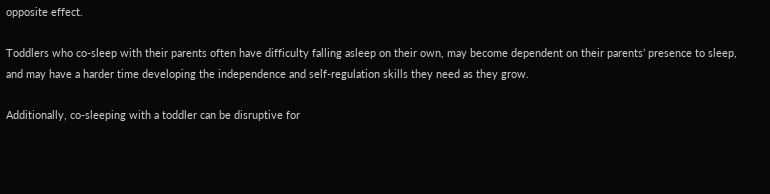opposite effect.

Toddlers who co-sleep with their parents often have difficulty falling asleep on their own, may become dependent on their parents’ presence to sleep, and may have a harder time developing the independence and self-regulation skills they need as they grow.

Additionally, co-sleeping with a toddler can be disruptive for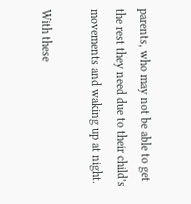parents, who may not be able to get the rest they need due to their child’s movements and waking up at night.

With these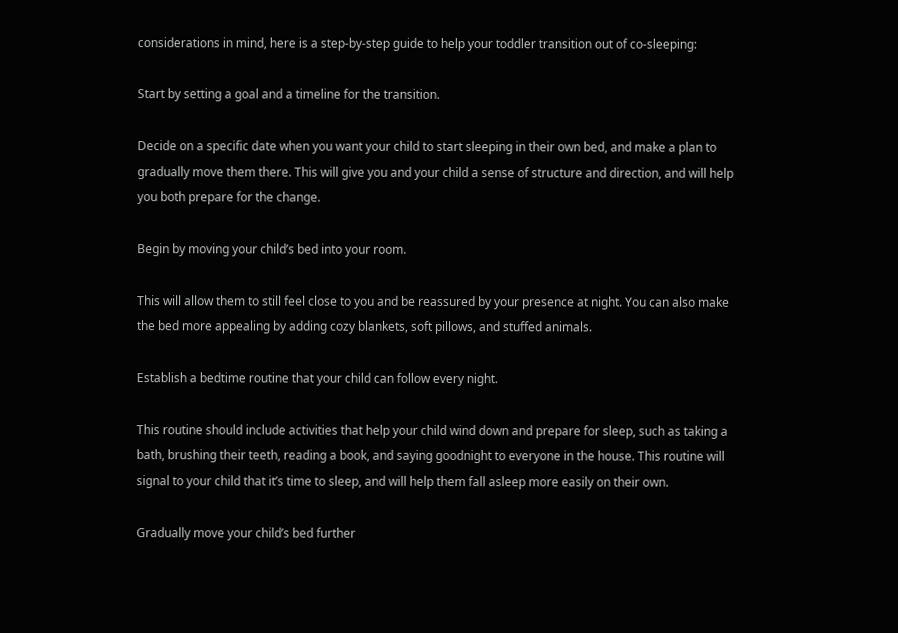considerations in mind, here is a step-by-step guide to help your toddler transition out of co-sleeping:

Start by setting a goal and a timeline for the transition.

Decide on a specific date when you want your child to start sleeping in their own bed, and make a plan to gradually move them there. This will give you and your child a sense of structure and direction, and will help you both prepare for the change.

Begin by moving your child’s bed into your room.

This will allow them to still feel close to you and be reassured by your presence at night. You can also make the bed more appealing by adding cozy blankets, soft pillows, and stuffed animals.

Establish a bedtime routine that your child can follow every night.

This routine should include activities that help your child wind down and prepare for sleep, such as taking a bath, brushing their teeth, reading a book, and saying goodnight to everyone in the house. This routine will signal to your child that it’s time to sleep, and will help them fall asleep more easily on their own.

Gradually move your child’s bed further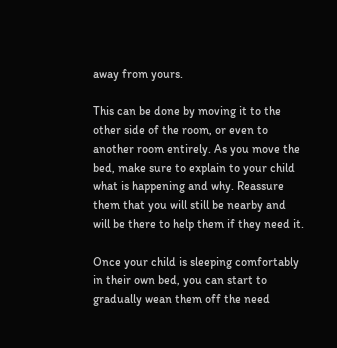away from yours.

This can be done by moving it to the other side of the room, or even to another room entirely. As you move the bed, make sure to explain to your child what is happening and why. Reassure them that you will still be nearby and will be there to help them if they need it.

Once your child is sleeping comfortably in their own bed, you can start to gradually wean them off the need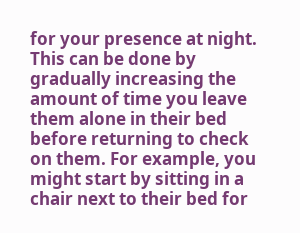for your presence at night. This can be done by gradually increasing the amount of time you leave them alone in their bed before returning to check on them. For example, you might start by sitting in a chair next to their bed for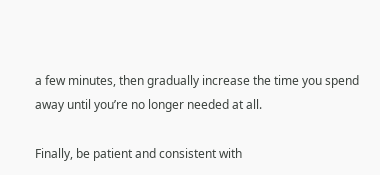a few minutes, then gradually increase the time you spend away until you’re no longer needed at all.

Finally, be patient and consistent with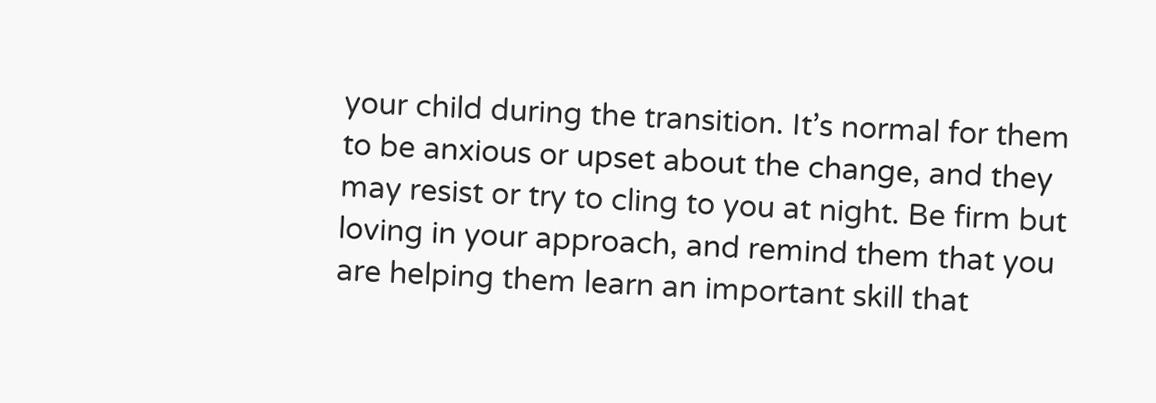your child during the transition. It’s normal for them to be anxious or upset about the change, and they may resist or try to cling to you at night. Be firm but loving in your approach, and remind them that you are helping them learn an important skill that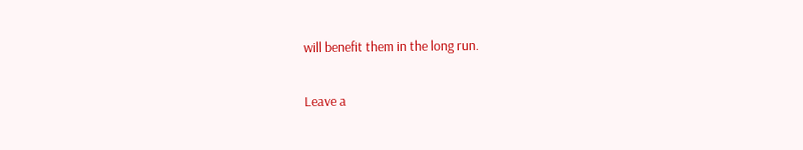will benefit them in the long run.

Leave a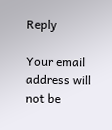Reply

Your email address will not be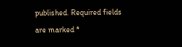published. Required fields are marked *